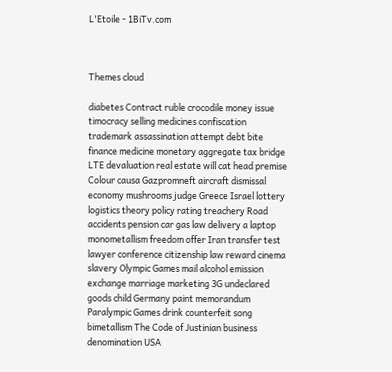L'Etoile - 1BiTv.com



Themes cloud

diabetes Contract ruble crocodile money issue timocracy selling medicines confiscation trademark assassination attempt debt bite finance medicine monetary aggregate tax bridge LTE devaluation real estate will cat head premise Colour causa Gazpromneft aircraft dismissal economy mushrooms judge Greece Israel lottery logistics theory policy rating treachery Road accidents pension car gas law delivery a laptop monometallism freedom offer Iran transfer test lawyer conference citizenship law reward cinema slavery Olympic Games mail alcohol emission exchange marriage marketing 3G undeclared goods child Germany paint memorandum Paralympic Games drink counterfeit song bimetallism The Code of Justinian business denomination USA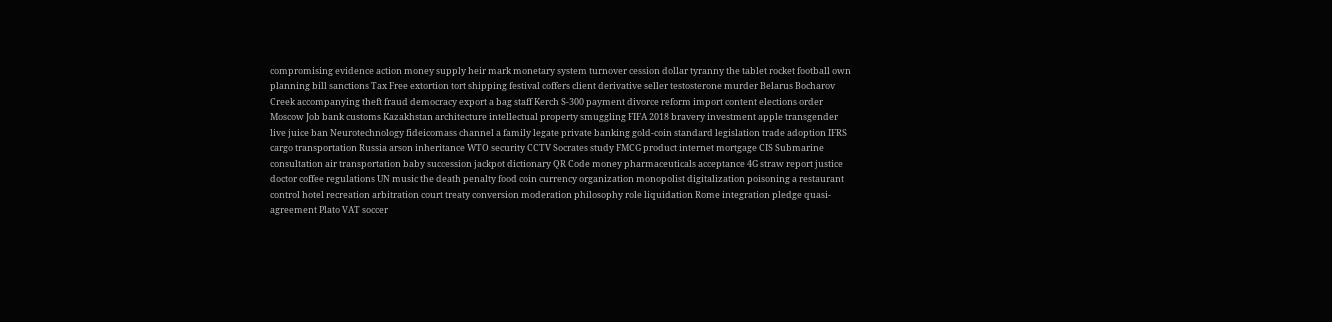compromising evidence action money supply heir mark monetary system turnover cession dollar tyranny the tablet rocket football own planning bill sanctions Tax Free extortion tort shipping festival coffers client derivative seller testosterone murder Belarus Bocharov Creek accompanying theft fraud democracy export a bag staff Kerch S-300 payment divorce reform import content elections order Moscow Job bank customs Kazakhstan architecture intellectual property smuggling FIFA 2018 bravery investment apple transgender live juice ban Neurotechnology fideicomass channel a family legate private banking gold-coin standard legislation trade adoption IFRS cargo transportation Russia arson inheritance WTO security CCTV Socrates study FMCG product internet mortgage CIS Submarine consultation air transportation baby succession jackpot dictionary QR Code money pharmaceuticals acceptance 4G straw report justice doctor coffee regulations UN music the death penalty food coin currency organization monopolist digitalization poisoning a restaurant control hotel recreation arbitration court treaty conversion moderation philosophy role liquidation Rome integration pledge quasi-agreement Plato VAT soccer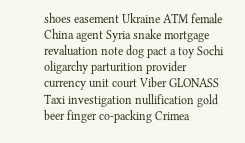shoes easement Ukraine ATM female China agent Syria snake mortgage revaluation note dog pact a toy Sochi oligarchy parturition provider currency unit court Viber GLONASS Taxi investigation nullification gold beer finger co-packing Crimea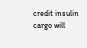credit insulin cargo will